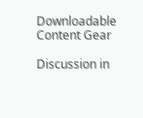Downloadable Content Gear

Discussion in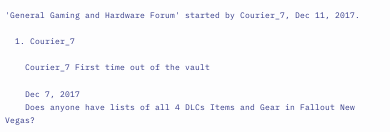'General Gaming and Hardware Forum' started by Courier_7, Dec 11, 2017.

  1. Courier_7

    Courier_7 First time out of the vault

    Dec 7, 2017
    Does anyone have lists of all 4 DLCs Items and Gear in Fallout New Vegas?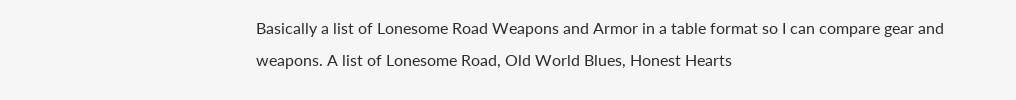Basically a list of Lonesome Road Weapons and Armor in a table format so I can compare gear and weapons. A list of Lonesome Road, Old World Blues, Honest Hearts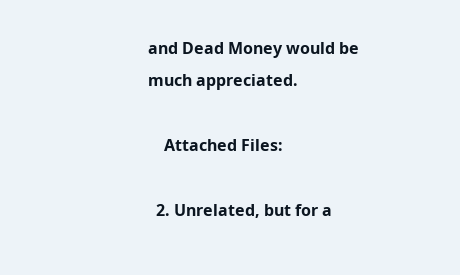and Dead Money would be much appreciated.

    Attached Files:

  2. Unrelated, but for a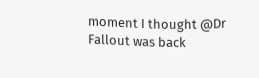moment I thought @Dr Fallout was back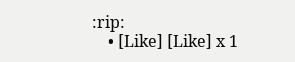:rip:
    • [Like] [Like] x 1